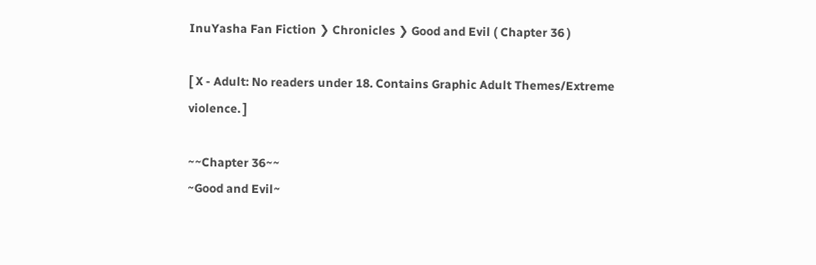InuYasha Fan Fiction ❯ Chronicles ❯ Good and Evil ( Chapter 36 )

[ X - Adult: No readers under 18. Contains Graphic Adult Themes/Extreme violence. ]

~~Chapter 36~~
~Good and Evil~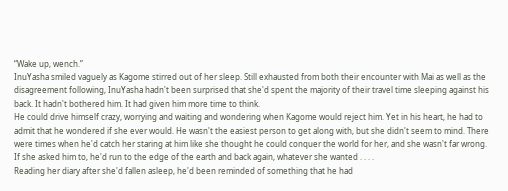“Wake up, wench.”
InuYasha smiled vaguely as Kagome stirred out of her sleep. Still exhausted from both their encounter with Mai as well as the disagreement following, InuYasha hadn't been surprised that she'd spent the majority of their travel time sleeping against his back. It hadn't bothered him. It had given him more time to think.
He could drive himself crazy, worrying and waiting and wondering when Kagome would reject him. Yet in his heart, he had to admit that he wondered if she ever would. He wasn't the easiest person to get along with, but she didn't seem to mind. There were times when he'd catch her staring at him like she thought he could conquer the world for her, and she wasn't far wrong. If she asked him to, he'd run to the edge of the earth and back again, whatever she wanted . . . .
Reading her diary after she'd fallen asleep, he'd been reminded of something that he had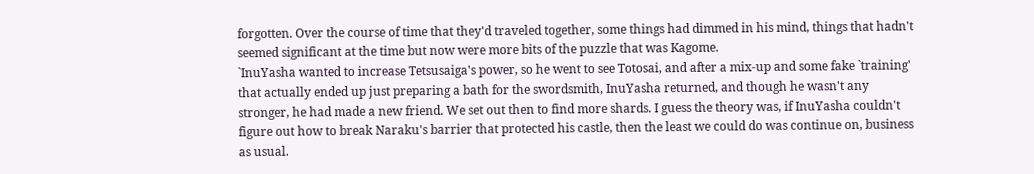forgotten. Over the course of time that they'd traveled together, some things had dimmed in his mind, things that hadn't seemed significant at the time but now were more bits of the puzzle that was Kagome.
`InuYasha wanted to increase Tetsusaiga's power, so he went to see Totosai, and after a mix-up and some fake `training' that actually ended up just preparing a bath for the swordsmith, InuYasha returned, and though he wasn't any stronger, he had made a new friend. We set out then to find more shards. I guess the theory was, if InuYasha couldn't figure out how to break Naraku's barrier that protected his castle, then the least we could do was continue on, business as usual.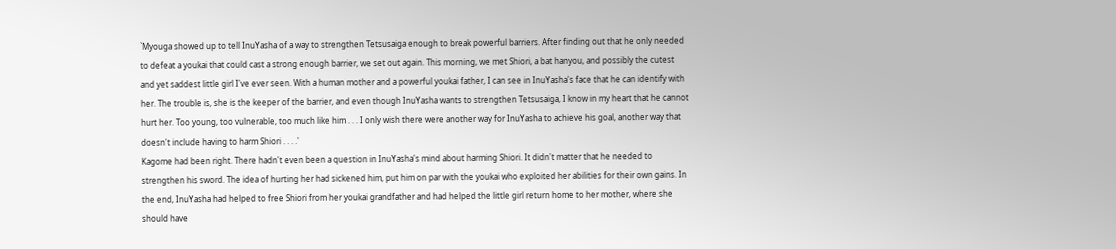`Myouga showed up to tell InuYasha of a way to strengthen Tetsusaiga enough to break powerful barriers. After finding out that he only needed to defeat a youkai that could cast a strong enough barrier, we set out again. This morning, we met Shiori, a bat hanyou, and possibly the cutest and yet saddest little girl I've ever seen. With a human mother and a powerful youkai father, I can see in InuYasha's face that he can identify with her. The trouble is, she is the keeper of the barrier, and even though InuYasha wants to strengthen Tetsusaiga, I know in my heart that he cannot hurt her. Too young, too vulnerable, too much like him . . . I only wish there were another way for InuYasha to achieve his goal, another way that doesn't include having to harm Shiori . . . .'
Kagome had been right. There hadn't even been a question in InuYasha's mind about harming Shiori. It didn't matter that he needed to strengthen his sword. The idea of hurting her had sickened him, put him on par with the youkai who exploited her abilities for their own gains. In the end, InuYasha had helped to free Shiori from her youkai grandfather and had helped the little girl return home to her mother, where she should have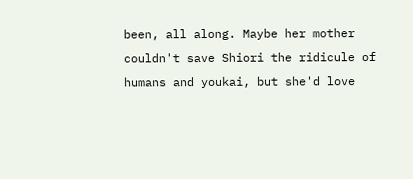been, all along. Maybe her mother couldn't save Shiori the ridicule of humans and youkai, but she'd love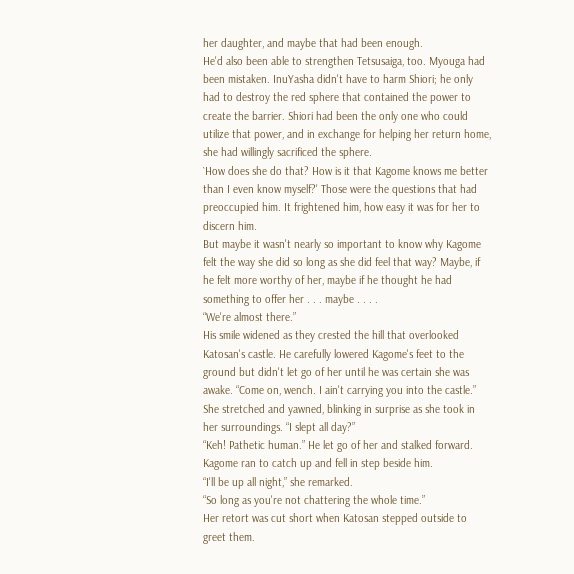her daughter, and maybe that had been enough.
He'd also been able to strengthen Tetsusaiga, too. Myouga had been mistaken. InuYasha didn't have to harm Shiori; he only had to destroy the red sphere that contained the power to create the barrier. Shiori had been the only one who could utilize that power, and in exchange for helping her return home, she had willingly sacrificed the sphere.
`How does she do that? How is it that Kagome knows me better than I even know myself?' Those were the questions that had preoccupied him. It frightened him, how easy it was for her to discern him.
But maybe it wasn't nearly so important to know why Kagome felt the way she did so long as she did feel that way? Maybe, if he felt more worthy of her, maybe if he thought he had something to offer her . . . maybe . . . .
“We're almost there.”
His smile widened as they crested the hill that overlooked Katosan's castle. He carefully lowered Kagome's feet to the ground but didn't let go of her until he was certain she was awake. “Come on, wench. I ain't carrying you into the castle.”
She stretched and yawned, blinking in surprise as she took in her surroundings. “I slept all day?”
“Keh! Pathetic human.” He let go of her and stalked forward. Kagome ran to catch up and fell in step beside him.
“I'll be up all night,” she remarked.
“So long as you're not chattering the whole time.”
Her retort was cut short when Katosan stepped outside to greet them.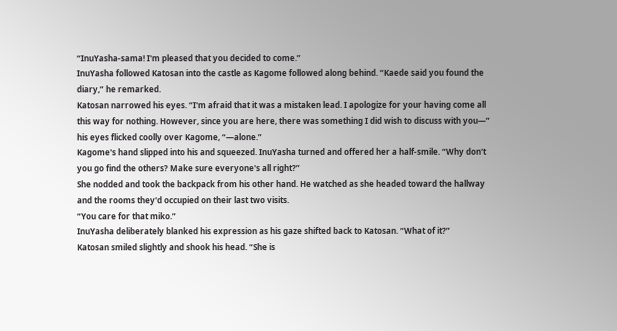“InuYasha-sama! I'm pleased that you decided to come.”
InuYasha followed Katosan into the castle as Kagome followed along behind. “Kaede said you found the diary,” he remarked.
Katosan narrowed his eyes. “I'm afraid that it was a mistaken lead. I apologize for your having come all this way for nothing. However, since you are here, there was something I did wish to discuss with you—” his eyes flicked coolly over Kagome, “—alone.”
Kagome's hand slipped into his and squeezed. InuYasha turned and offered her a half-smile. “Why don't you go find the others? Make sure everyone's all right?”
She nodded and took the backpack from his other hand. He watched as she headed toward the hallway and the rooms they'd occupied on their last two visits.
“You care for that miko.”
InuYasha deliberately blanked his expression as his gaze shifted back to Katosan. “What of it?”
Katosan smiled slightly and shook his head. “She is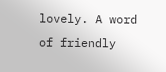lovely. A word of friendly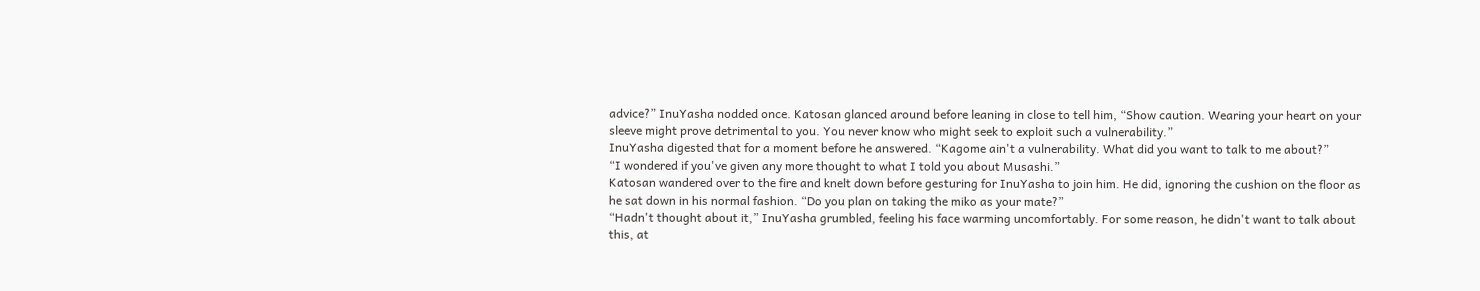advice?” InuYasha nodded once. Katosan glanced around before leaning in close to tell him, “Show caution. Wearing your heart on your sleeve might prove detrimental to you. You never know who might seek to exploit such a vulnerability.”
InuYasha digested that for a moment before he answered. “Kagome ain't a vulnerability. What did you want to talk to me about?”
“I wondered if you've given any more thought to what I told you about Musashi.”
Katosan wandered over to the fire and knelt down before gesturing for InuYasha to join him. He did, ignoring the cushion on the floor as he sat down in his normal fashion. “Do you plan on taking the miko as your mate?”
“Hadn't thought about it,” InuYasha grumbled, feeling his face warming uncomfortably. For some reason, he didn't want to talk about this, at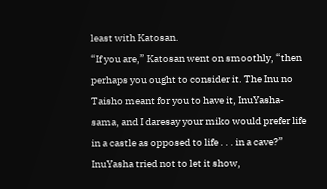least with Katosan.
“If you are,” Katosan went on smoothly, “then perhaps you ought to consider it. The Inu no Taisho meant for you to have it, InuYasha-sama, and I daresay your miko would prefer life in a castle as opposed to life . . . in a cave?”
InuYasha tried not to let it show,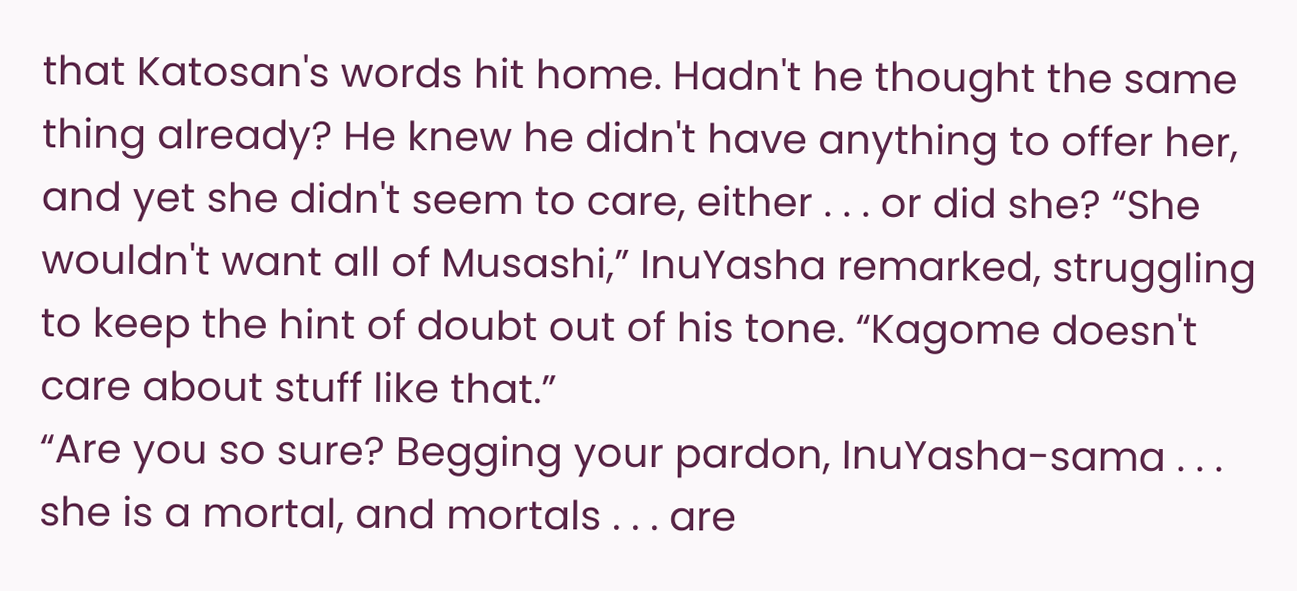that Katosan's words hit home. Hadn't he thought the same thing already? He knew he didn't have anything to offer her, and yet she didn't seem to care, either . . . or did she? “She wouldn't want all of Musashi,” InuYasha remarked, struggling to keep the hint of doubt out of his tone. “Kagome doesn't care about stuff like that.”
“Are you so sure? Begging your pardon, InuYasha-sama . . . she is a mortal, and mortals . . . are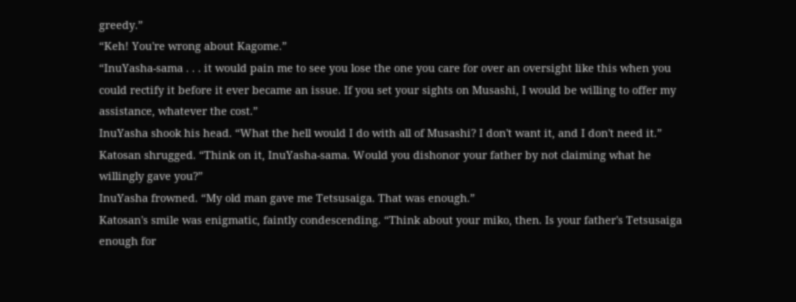greedy.”
“Keh! You're wrong about Kagome.”
“InuYasha-sama . . . it would pain me to see you lose the one you care for over an oversight like this when you could rectify it before it ever became an issue. If you set your sights on Musashi, I would be willing to offer my assistance, whatever the cost.”
InuYasha shook his head. “What the hell would I do with all of Musashi? I don't want it, and I don't need it.”
Katosan shrugged. “Think on it, InuYasha-sama. Would you dishonor your father by not claiming what he willingly gave you?”
InuYasha frowned. “My old man gave me Tetsusaiga. That was enough.”
Katosan's smile was enigmatic, faintly condescending. “Think about your miko, then. Is your father's Tetsusaiga enough for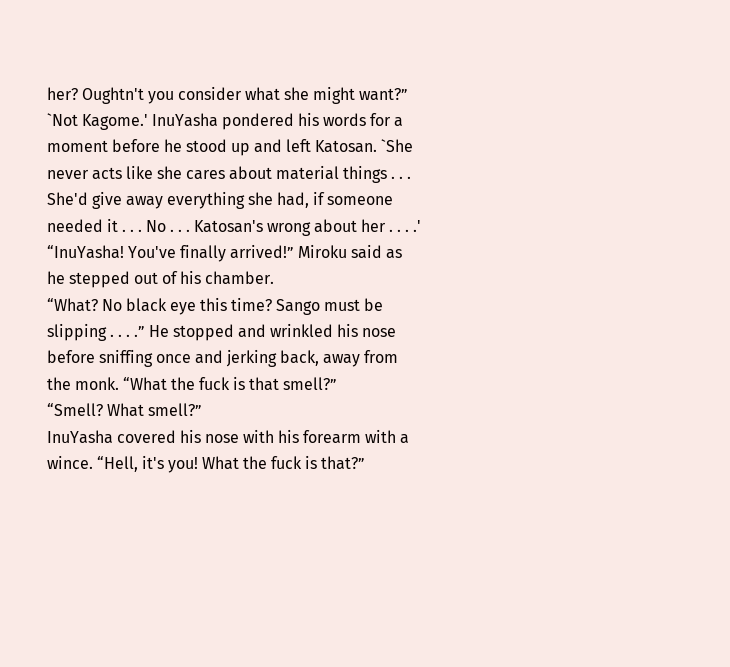her? Oughtn't you consider what she might want?”
`Not Kagome.' InuYasha pondered his words for a moment before he stood up and left Katosan. `She never acts like she cares about material things . . . She'd give away everything she had, if someone needed it . . . No . . . Katosan's wrong about her . . . .'
“InuYasha! You've finally arrived!” Miroku said as he stepped out of his chamber.
“What? No black eye this time? Sango must be slipping . . . .” He stopped and wrinkled his nose before sniffing once and jerking back, away from the monk. “What the fuck is that smell?”
“Smell? What smell?”
InuYasha covered his nose with his forearm with a wince. “Hell, it's you! What the fuck is that?”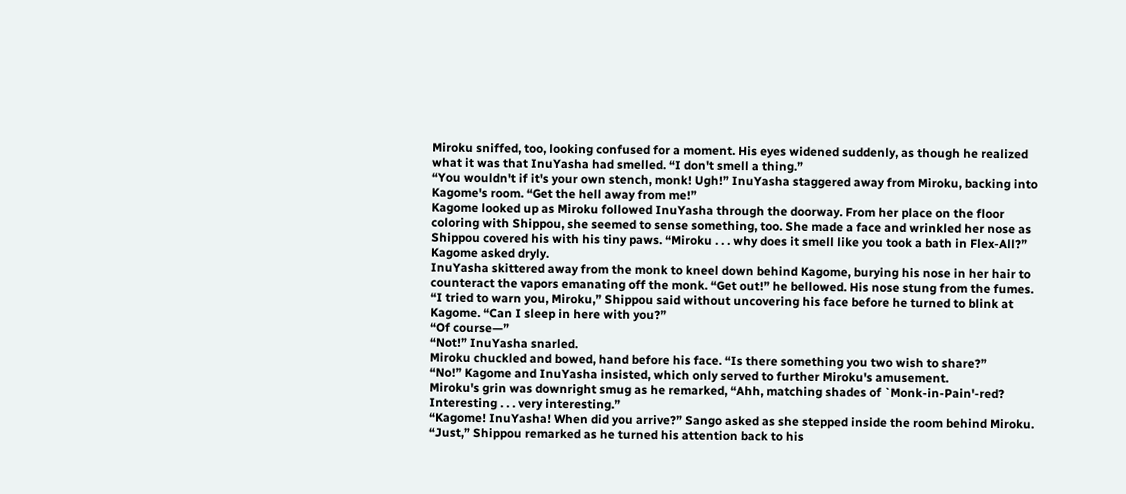Miroku sniffed, too, looking confused for a moment. His eyes widened suddenly, as though he realized what it was that InuYasha had smelled. “I don't smell a thing.”
“You wouldn't if it's your own stench, monk! Ugh!” InuYasha staggered away from Miroku, backing into Kagome's room. “Get the hell away from me!”
Kagome looked up as Miroku followed InuYasha through the doorway. From her place on the floor coloring with Shippou, she seemed to sense something, too. She made a face and wrinkled her nose as Shippou covered his with his tiny paws. “Miroku . . . why does it smell like you took a bath in Flex-All?” Kagome asked dryly.
InuYasha skittered away from the monk to kneel down behind Kagome, burying his nose in her hair to counteract the vapors emanating off the monk. “Get out!” he bellowed. His nose stung from the fumes.
“I tried to warn you, Miroku,” Shippou said without uncovering his face before he turned to blink at Kagome. “Can I sleep in here with you?”
“Of course—”
“Not!” InuYasha snarled.
Miroku chuckled and bowed, hand before his face. “Is there something you two wish to share?”
“No!” Kagome and InuYasha insisted, which only served to further Miroku's amusement.
Miroku's grin was downright smug as he remarked, “Ahh, matching shades of `Monk-in-Pain'-red? Interesting . . . very interesting.”
“Kagome! InuYasha! When did you arrive?” Sango asked as she stepped inside the room behind Miroku.
“Just,” Shippou remarked as he turned his attention back to his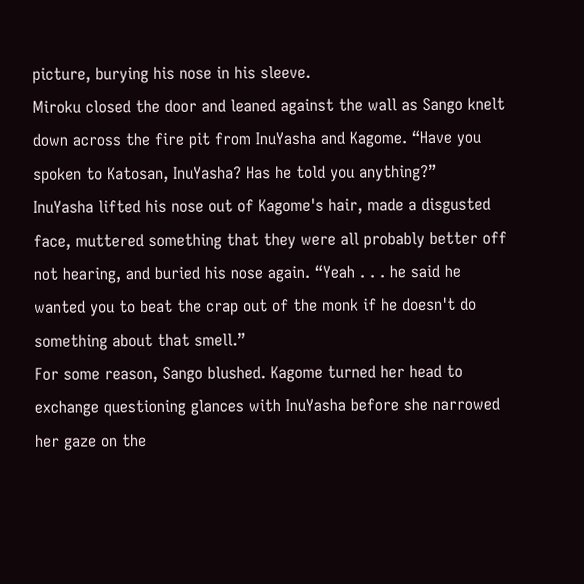picture, burying his nose in his sleeve.
Miroku closed the door and leaned against the wall as Sango knelt down across the fire pit from InuYasha and Kagome. “Have you spoken to Katosan, InuYasha? Has he told you anything?”
InuYasha lifted his nose out of Kagome's hair, made a disgusted face, muttered something that they were all probably better off not hearing, and buried his nose again. “Yeah . . . he said he wanted you to beat the crap out of the monk if he doesn't do something about that smell.”
For some reason, Sango blushed. Kagome turned her head to exchange questioning glances with InuYasha before she narrowed her gaze on the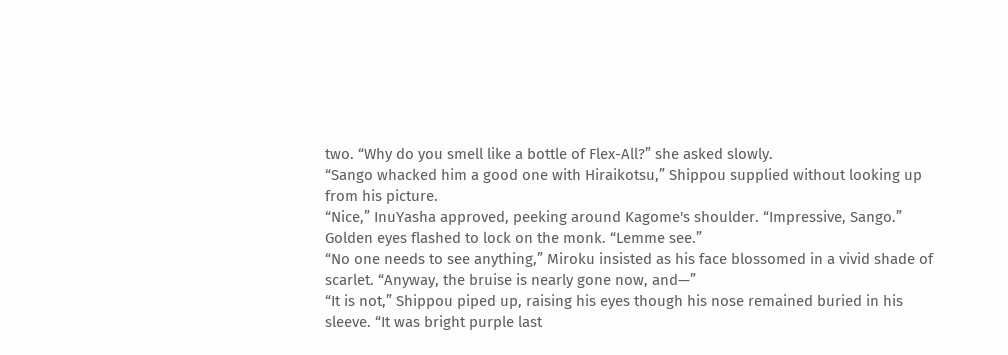two. “Why do you smell like a bottle of Flex-All?” she asked slowly.
“Sango whacked him a good one with Hiraikotsu,” Shippou supplied without looking up from his picture.
“Nice,” InuYasha approved, peeking around Kagome's shoulder. “Impressive, Sango.” Golden eyes flashed to lock on the monk. “Lemme see.”
“No one needs to see anything,” Miroku insisted as his face blossomed in a vivid shade of scarlet. “Anyway, the bruise is nearly gone now, and—”
“It is not,” Shippou piped up, raising his eyes though his nose remained buried in his sleeve. “It was bright purple last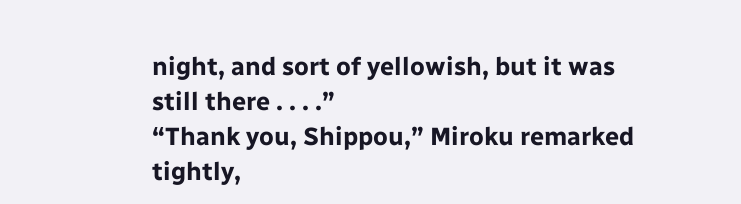night, and sort of yellowish, but it was still there . . . .”
“Thank you, Shippou,” Miroku remarked tightly,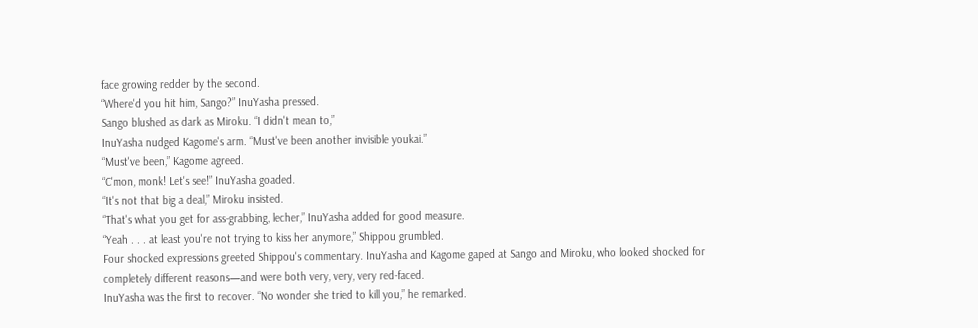face growing redder by the second.
“Where'd you hit him, Sango?” InuYasha pressed.
Sango blushed as dark as Miroku. “I didn't mean to,”
InuYasha nudged Kagome's arm. “Must've been another invisible youkai.”
“Must've been,” Kagome agreed.
“C'mon, monk! Let's see!” InuYasha goaded.
“It's not that big a deal,” Miroku insisted.
“That's what you get for ass-grabbing, lecher,” InuYasha added for good measure.
“Yeah . . . at least you're not trying to kiss her anymore,” Shippou grumbled.
Four shocked expressions greeted Shippou's commentary. InuYasha and Kagome gaped at Sango and Miroku, who looked shocked for completely different reasons—and were both very, very, very red-faced.
InuYasha was the first to recover. “No wonder she tried to kill you,” he remarked.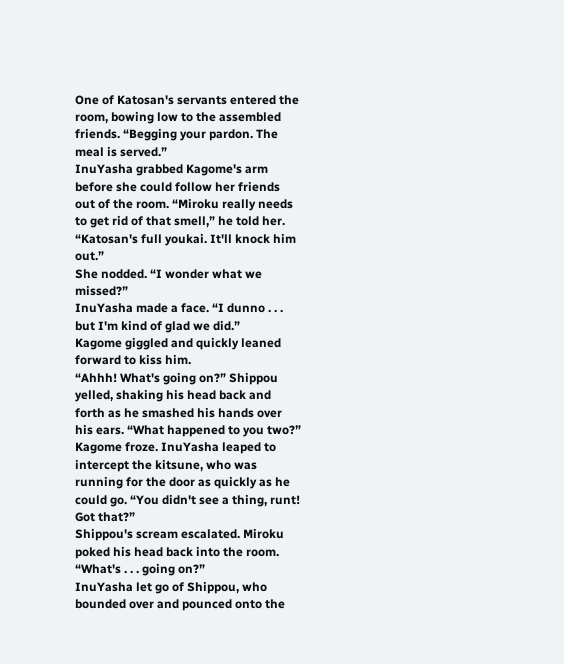One of Katosan's servants entered the room, bowing low to the assembled friends. “Begging your pardon. The meal is served.”
InuYasha grabbed Kagome's arm before she could follow her friends out of the room. “Miroku really needs to get rid of that smell,” he told her. “Katosan's full youkai. It'll knock him out.”
She nodded. “I wonder what we missed?”
InuYasha made a face. “I dunno . . . but I'm kind of glad we did.”
Kagome giggled and quickly leaned forward to kiss him.
“Ahhh! What's going on?” Shippou yelled, shaking his head back and forth as he smashed his hands over his ears. “What happened to you two?”
Kagome froze. InuYasha leaped to intercept the kitsune, who was running for the door as quickly as he could go. “You didn't see a thing, runt! Got that?”
Shippou's scream escalated. Miroku poked his head back into the room. “What's . . . going on?”
InuYasha let go of Shippou, who bounded over and pounced onto the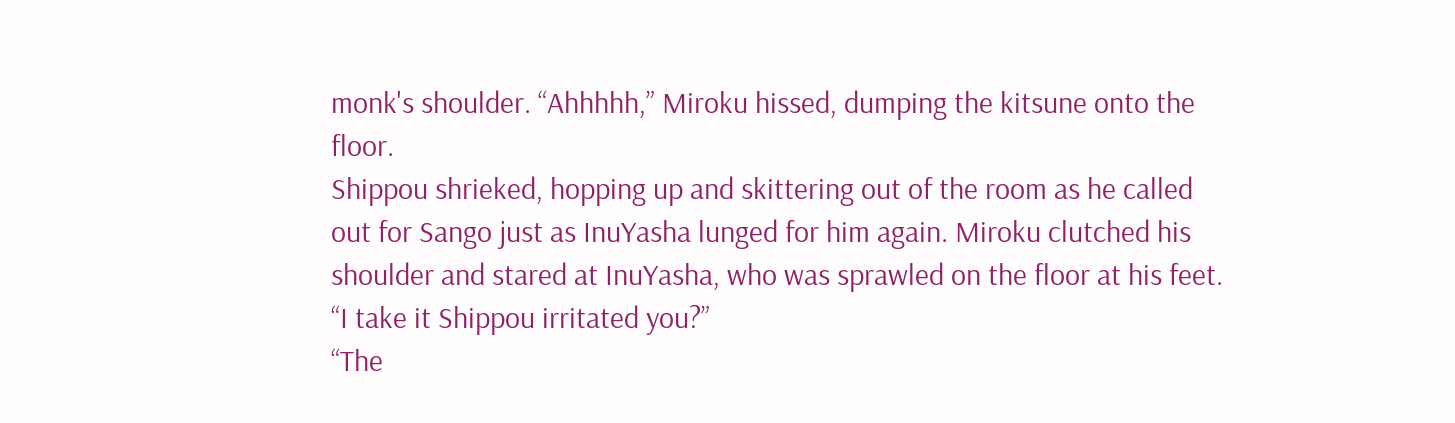monk's shoulder. “Ahhhhh,” Miroku hissed, dumping the kitsune onto the floor.
Shippou shrieked, hopping up and skittering out of the room as he called out for Sango just as InuYasha lunged for him again. Miroku clutched his shoulder and stared at InuYasha, who was sprawled on the floor at his feet. “I take it Shippou irritated you?”
“The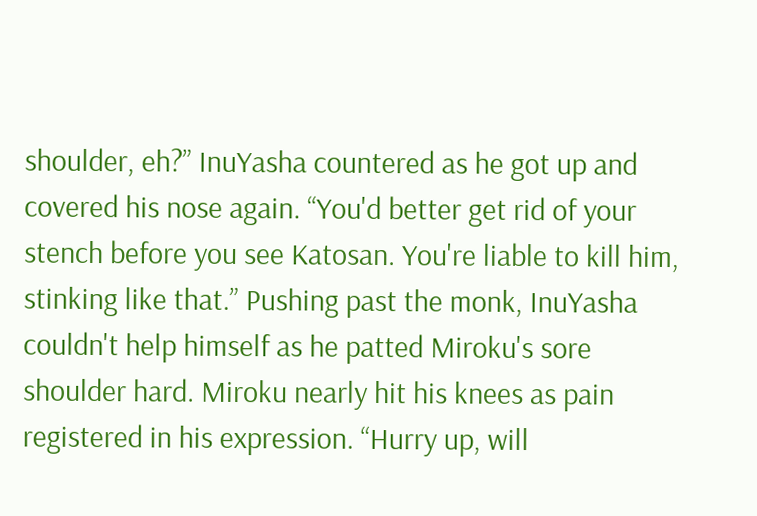shoulder, eh?” InuYasha countered as he got up and covered his nose again. “You'd better get rid of your stench before you see Katosan. You're liable to kill him, stinking like that.” Pushing past the monk, InuYasha couldn't help himself as he patted Miroku's sore shoulder hard. Miroku nearly hit his knees as pain registered in his expression. “Hurry up, will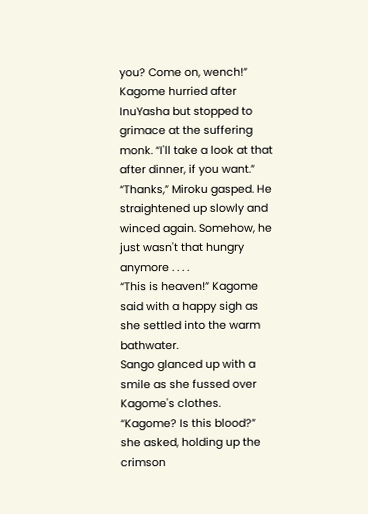you? Come on, wench!”
Kagome hurried after InuYasha but stopped to grimace at the suffering monk. “I'll take a look at that after dinner, if you want.”
“Thanks,” Miroku gasped. He straightened up slowly and winced again. Somehow, he just wasn't that hungry anymore . . . .
“This is heaven!” Kagome said with a happy sigh as she settled into the warm bathwater.
Sango glanced up with a smile as she fussed over Kagome's clothes. “Kagome? Is this blood?” she asked, holding up the crimson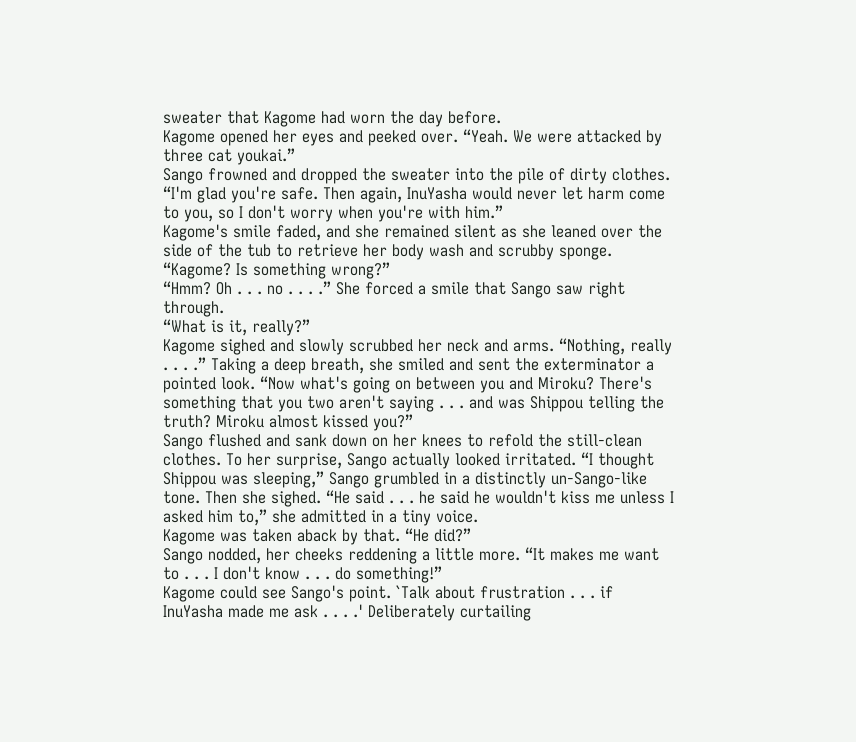sweater that Kagome had worn the day before.
Kagome opened her eyes and peeked over. “Yeah. We were attacked by three cat youkai.”
Sango frowned and dropped the sweater into the pile of dirty clothes. “I'm glad you're safe. Then again, InuYasha would never let harm come to you, so I don't worry when you're with him.”
Kagome's smile faded, and she remained silent as she leaned over the side of the tub to retrieve her body wash and scrubby sponge.
“Kagome? Is something wrong?”
“Hmm? Oh . . . no . . . .” She forced a smile that Sango saw right through.
“What is it, really?”
Kagome sighed and slowly scrubbed her neck and arms. “Nothing, really . . . .” Taking a deep breath, she smiled and sent the exterminator a pointed look. “Now what's going on between you and Miroku? There's something that you two aren't saying . . . and was Shippou telling the truth? Miroku almost kissed you?”
Sango flushed and sank down on her knees to refold the still-clean clothes. To her surprise, Sango actually looked irritated. “I thought Shippou was sleeping,” Sango grumbled in a distinctly un-Sango-like tone. Then she sighed. “He said . . . he said he wouldn't kiss me unless I asked him to,” she admitted in a tiny voice.
Kagome was taken aback by that. “He did?”
Sango nodded, her cheeks reddening a little more. “It makes me want to . . . I don't know . . . do something!”
Kagome could see Sango's point. `Talk about frustration . . . if InuYasha made me ask . . . .' Deliberately curtailing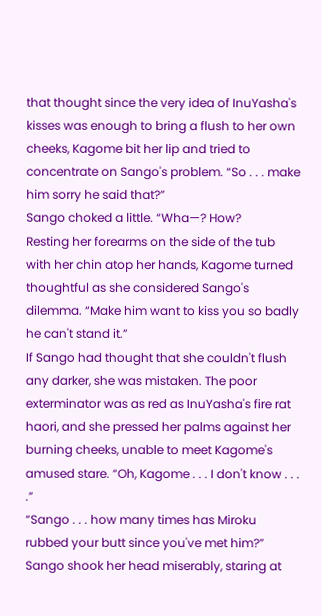that thought since the very idea of InuYasha's kisses was enough to bring a flush to her own cheeks, Kagome bit her lip and tried to concentrate on Sango's problem. “So . . . make him sorry he said that?”
Sango choked a little. “Wha—? How?
Resting her forearms on the side of the tub with her chin atop her hands, Kagome turned thoughtful as she considered Sango's dilemma. “Make him want to kiss you so badly he can't stand it.”
If Sango had thought that she couldn't flush any darker, she was mistaken. The poor exterminator was as red as InuYasha's fire rat haori, and she pressed her palms against her burning cheeks, unable to meet Kagome's amused stare. “Oh, Kagome . . . I don't know . . . .”
“Sango . . . how many times has Miroku rubbed your butt since you've met him?”
Sango shook her head miserably, staring at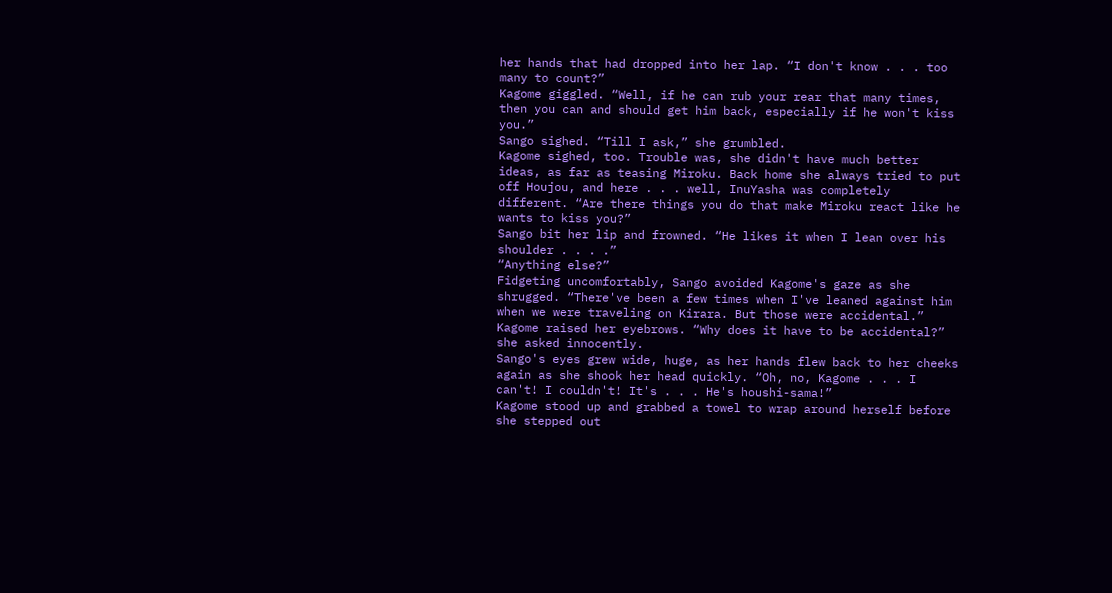her hands that had dropped into her lap. “I don't know . . . too many to count?”
Kagome giggled. “Well, if he can rub your rear that many times, then you can and should get him back, especially if he won't kiss you.”
Sango sighed. “Till I ask,” she grumbled.
Kagome sighed, too. Trouble was, she didn't have much better ideas, as far as teasing Miroku. Back home she always tried to put off Houjou, and here . . . well, InuYasha was completely different. “Are there things you do that make Miroku react like he wants to kiss you?”
Sango bit her lip and frowned. “He likes it when I lean over his shoulder . . . .”
“Anything else?”
Fidgeting uncomfortably, Sango avoided Kagome's gaze as she shrugged. “There've been a few times when I've leaned against him when we were traveling on Kirara. But those were accidental.”
Kagome raised her eyebrows. “Why does it have to be accidental?” she asked innocently.
Sango's eyes grew wide, huge, as her hands flew back to her cheeks again as she shook her head quickly. “Oh, no, Kagome . . . I can't! I couldn't! It's . . . He's houshi-sama!”
Kagome stood up and grabbed a towel to wrap around herself before she stepped out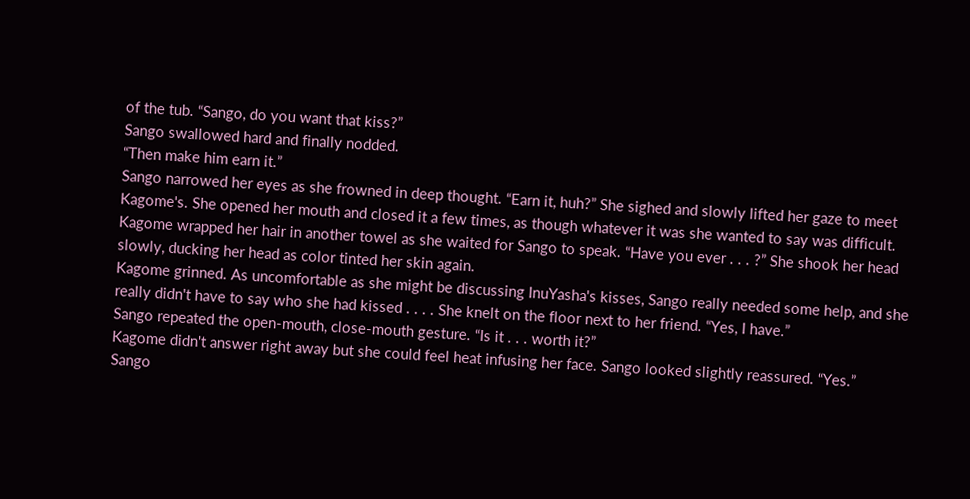of the tub. “Sango, do you want that kiss?”
Sango swallowed hard and finally nodded.
“Then make him earn it.”
Sango narrowed her eyes as she frowned in deep thought. “Earn it, huh?” She sighed and slowly lifted her gaze to meet Kagome's. She opened her mouth and closed it a few times, as though whatever it was she wanted to say was difficult. Kagome wrapped her hair in another towel as she waited for Sango to speak. “Have you ever . . . ?” She shook her head slowly, ducking her head as color tinted her skin again.
Kagome grinned. As uncomfortable as she might be discussing InuYasha's kisses, Sango really needed some help, and she really didn't have to say who she had kissed . . . . She knelt on the floor next to her friend. “Yes, I have.”
Sango repeated the open-mouth, close-mouth gesture. “Is it . . . worth it?”
Kagome didn't answer right away but she could feel heat infusing her face. Sango looked slightly reassured. “Yes.”
Sango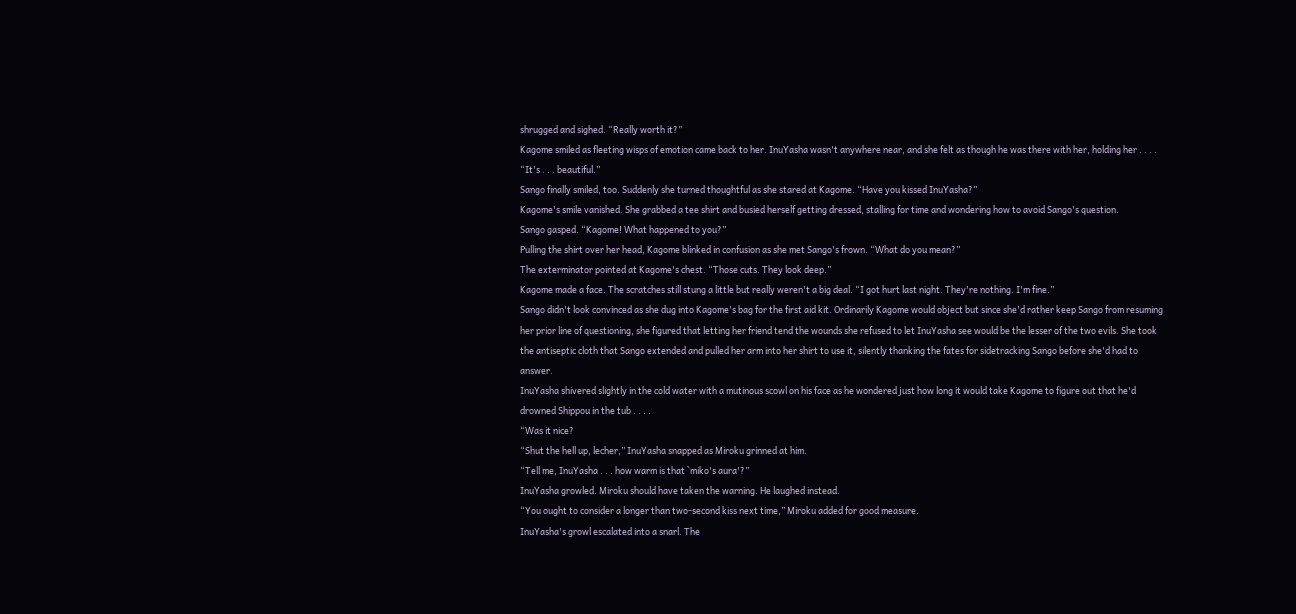shrugged and sighed. “Really worth it?”
Kagome smiled as fleeting wisps of emotion came back to her. InuYasha wasn't anywhere near, and she felt as though he was there with her, holding her . . . . “It's . . . beautiful.”
Sango finally smiled, too. Suddenly she turned thoughtful as she stared at Kagome. “Have you kissed InuYasha?”
Kagome's smile vanished. She grabbed a tee shirt and busied herself getting dressed, stalling for time and wondering how to avoid Sango's question.
Sango gasped. “Kagome! What happened to you?”
Pulling the shirt over her head, Kagome blinked in confusion as she met Sango's frown. “What do you mean?”
The exterminator pointed at Kagome's chest. “Those cuts. They look deep.”
Kagome made a face. The scratches still stung a little but really weren't a big deal. “I got hurt last night. They're nothing. I'm fine.”
Sango didn't look convinced as she dug into Kagome's bag for the first aid kit. Ordinarily Kagome would object but since she'd rather keep Sango from resuming her prior line of questioning, she figured that letting her friend tend the wounds she refused to let InuYasha see would be the lesser of the two evils. She took the antiseptic cloth that Sango extended and pulled her arm into her shirt to use it, silently thanking the fates for sidetracking Sango before she'd had to answer.
InuYasha shivered slightly in the cold water with a mutinous scowl on his face as he wondered just how long it would take Kagome to figure out that he'd drowned Shippou in the tub . . . .
“Was it nice?
“Shut the hell up, lecher,” InuYasha snapped as Miroku grinned at him.
“Tell me, InuYasha . . . how warm is that `miko's aura'?”
InuYasha growled. Miroku should have taken the warning. He laughed instead.
“You ought to consider a longer than two-second kiss next time,” Miroku added for good measure.
InuYasha's growl escalated into a snarl. The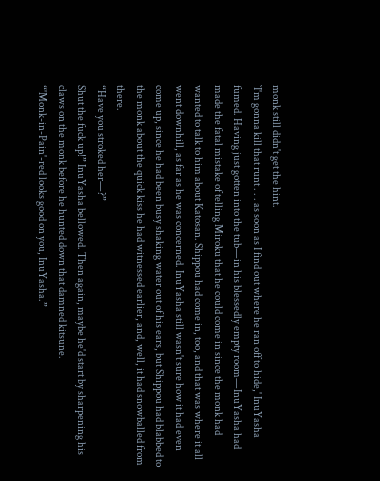monk still didn't get the hint.
`I'm gonna kill that runt . . . as soon as I find out where he ran off to hide,' InuYasha fumed. Having just gotten into the tub—in his blessedly empty room—InuYasha had made the fatal mistake of telling Miroku that he could come in since the monk had wanted to talk to him about Katosan. Shippou had come in, too, and that was where it all went downhill, as far as he was concerned. InuYasha still wasn't sure how it had even come up, since he had been busy shaking water out of his ears, but Shippou had blabbed to the monk about the quick kiss he had witnessed earlier, and, well, it had snowballed from there.
“Have you stroked her—?”
Shut the fuck up!” InuYasha bellowed. Then again, maybe he'd start by sharpening his claws on the monk before he hunted down that damned kitsune.
“'Monk-in-Pain'-red looks good on you, InuYasha.”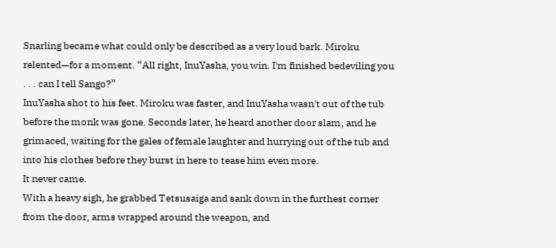Snarling became what could only be described as a very loud bark. Miroku relented—for a moment. “All right, InuYasha, you win. I'm finished bedeviling you . . . can I tell Sango?”
InuYasha shot to his feet. Miroku was faster, and InuYasha wasn't out of the tub before the monk was gone. Seconds later, he heard another door slam, and he grimaced, waiting for the gales of female laughter and hurrying out of the tub and into his clothes before they burst in here to tease him even more.
It never came.
With a heavy sigh, he grabbed Tetsusaiga and sank down in the furthest corner from the door, arms wrapped around the weapon, and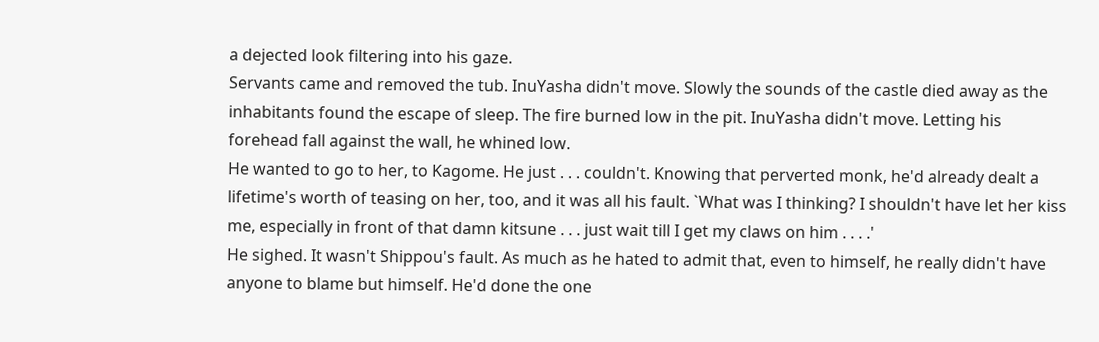a dejected look filtering into his gaze.
Servants came and removed the tub. InuYasha didn't move. Slowly the sounds of the castle died away as the inhabitants found the escape of sleep. The fire burned low in the pit. InuYasha didn't move. Letting his forehead fall against the wall, he whined low.
He wanted to go to her, to Kagome. He just . . . couldn't. Knowing that perverted monk, he'd already dealt a lifetime's worth of teasing on her, too, and it was all his fault. `What was I thinking? I shouldn't have let her kiss me, especially in front of that damn kitsune . . . just wait till I get my claws on him . . . .'
He sighed. It wasn't Shippou's fault. As much as he hated to admit that, even to himself, he really didn't have anyone to blame but himself. He'd done the one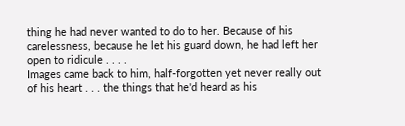thing he had never wanted to do to her. Because of his carelessness, because he let his guard down, he had left her open to ridicule . . . .
Images came back to him, half-forgotten yet never really out of his heart . . . the things that he'd heard as his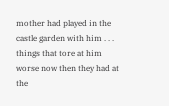mother had played in the castle garden with him . . . things that tore at him worse now then they had at the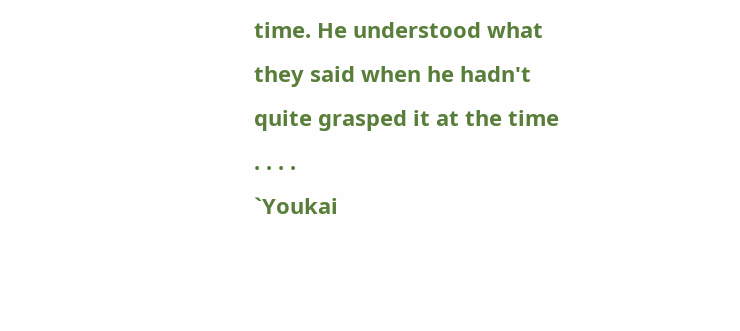time. He understood what they said when he hadn't quite grasped it at the time . . . .
`Youkai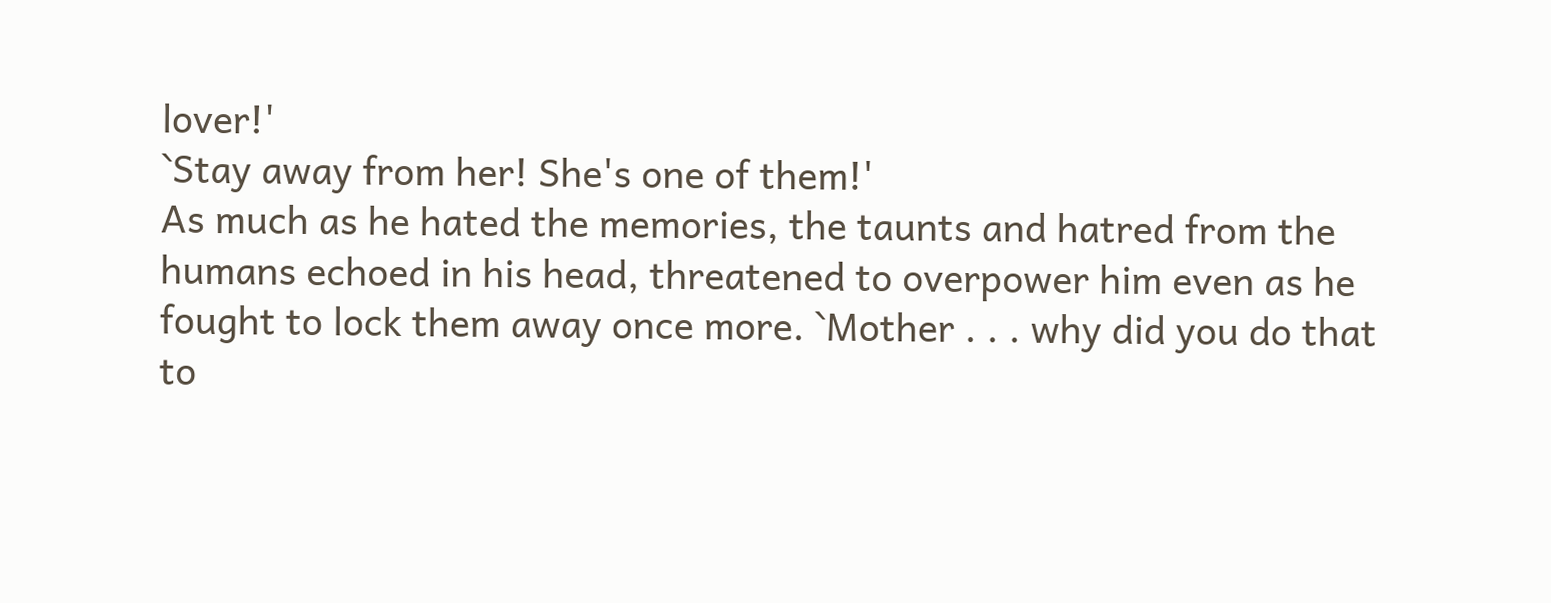lover!'
`Stay away from her! She's one of them!'
As much as he hated the memories, the taunts and hatred from the humans echoed in his head, threatened to overpower him even as he fought to lock them away once more. `Mother . . . why did you do that to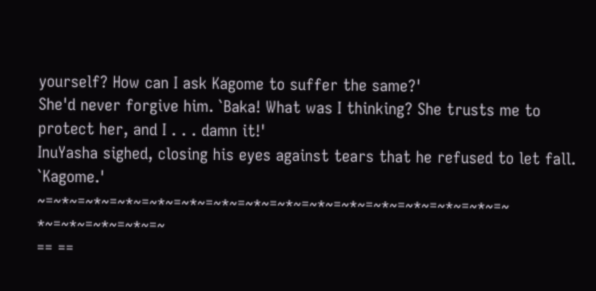yourself? How can I ask Kagome to suffer the same?'
She'd never forgive him. `Baka! What was I thinking? She trusts me to protect her, and I . . . damn it!'
InuYasha sighed, closing his eyes against tears that he refused to let fall. `Kagome.'
~=~*~=~*~=~*~=~*~=~*~=~*~=~*~=~*~=~*~=~*~=~*~=~*~=~*~=~*~=~ *~=~*~=~*~=~*~=~
== ==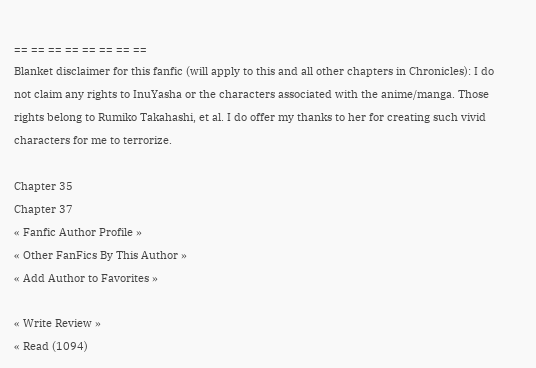== == == == == == == ==
Blanket disclaimer for this fanfic (will apply to this and all other chapters in Chronicles): I do not claim any rights to InuYasha or the characters associated with the anime/manga. Those rights belong to Rumiko Takahashi, et al. I do offer my thanks to her for creating such vivid characters for me to terrorize.

Chapter 35
Chapter 37
« Fanfic Author Profile »
« Other FanFics By This Author »
« Add Author to Favorites »

« Write Review »
« Read (1094)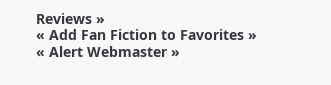Reviews »
« Add Fan Fiction to Favorites »
« Alert Webmaster »